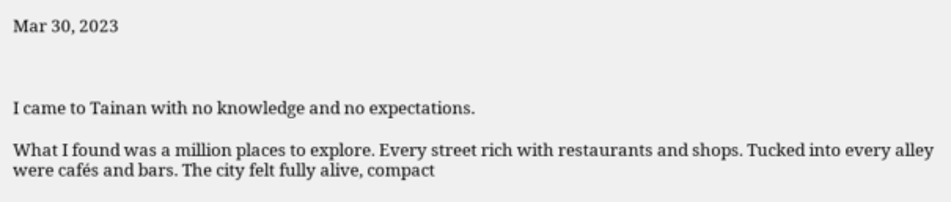Mar 30, 2023



I came to Tainan with no knowledge and no expectations.

What I found was a million places to explore. Every street rich with restaurants and shops. Tucked into every alley were cafés and bars. The city felt fully alive, compact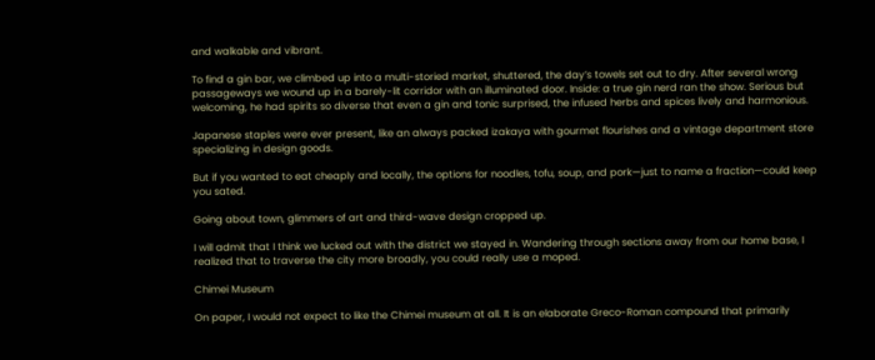and walkable and vibrant.

To find a gin bar, we climbed up into a multi-storied market, shuttered, the day’s towels set out to dry. After several wrong passageways we wound up in a barely-lit corridor with an illuminated door. Inside: a true gin nerd ran the show. Serious but welcoming, he had spirits so diverse that even a gin and tonic surprised, the infused herbs and spices lively and harmonious.

Japanese staples were ever present, like an always packed izakaya with gourmet flourishes and a vintage department store specializing in design goods.

But if you wanted to eat cheaply and locally, the options for noodles, tofu, soup, and pork—just to name a fraction—could keep you sated.

Going about town, glimmers of art and third-wave design cropped up.

I will admit that I think we lucked out with the district we stayed in. Wandering through sections away from our home base, I realized that to traverse the city more broadly, you could really use a moped.

Chimei Museum

On paper, I would not expect to like the Chimei museum at all. It is an elaborate Greco-Roman compound that primarily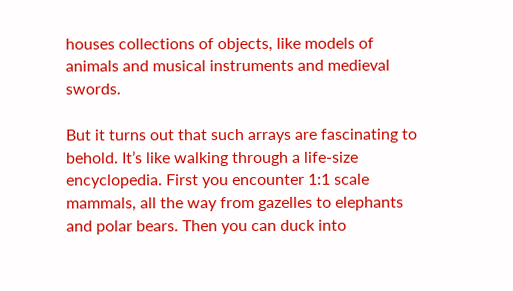houses collections of objects, like models of animals and musical instruments and medieval swords.

But it turns out that such arrays are fascinating to behold. It’s like walking through a life-size encyclopedia. First you encounter 1:1 scale mammals, all the way from gazelles to elephants and polar bears. Then you can duck into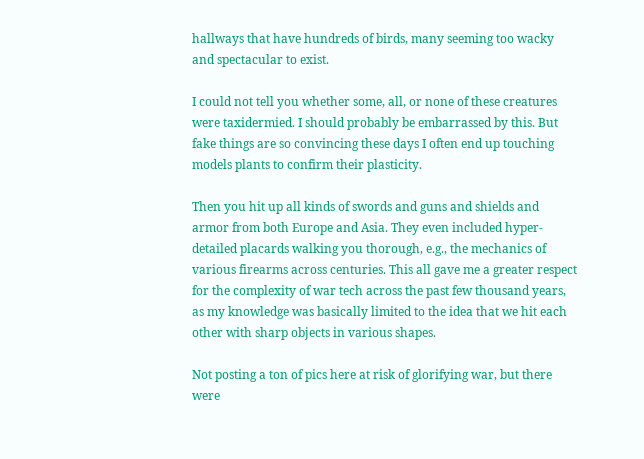hallways that have hundreds of birds, many seeming too wacky and spectacular to exist.

I could not tell you whether some, all, or none of these creatures were taxidermied. I should probably be embarrassed by this. But fake things are so convincing these days I often end up touching models plants to confirm their plasticity.

Then you hit up all kinds of swords and guns and shields and armor from both Europe and Asia. They even included hyper-detailed placards walking you thorough, e.g., the mechanics of various firearms across centuries. This all gave me a greater respect for the complexity of war tech across the past few thousand years, as my knowledge was basically limited to the idea that we hit each other with sharp objects in various shapes.

Not posting a ton of pics here at risk of glorifying war, but there were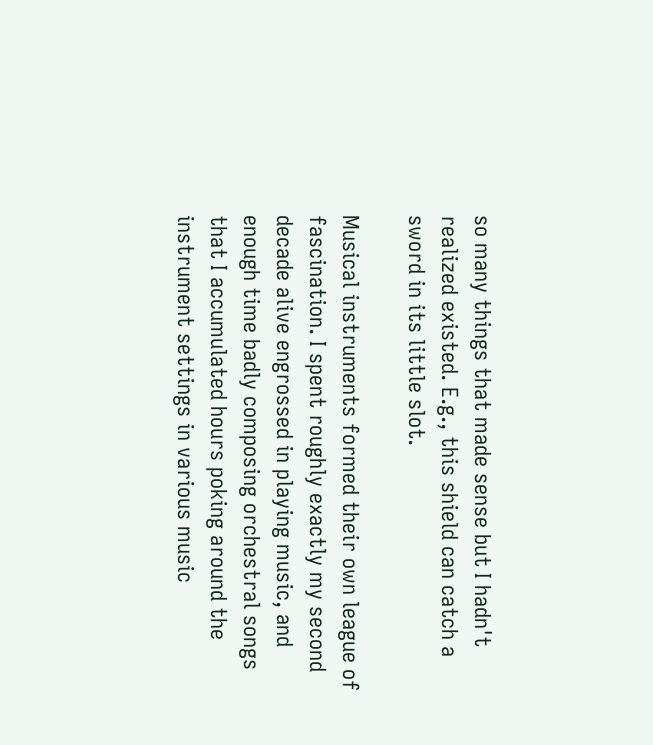so many things that made sense but I hadn't realized existed. E.g., this shield can catch a sword in its little slot.

Musical instruments formed their own league of fascination. I spent roughly exactly my second decade alive engrossed in playing music, and enough time badly composing orchestral songs that I accumulated hours poking around the instrument settings in various music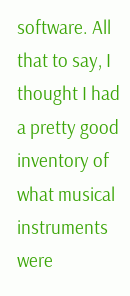software. All that to say, I thought I had a pretty good inventory of what musical instruments were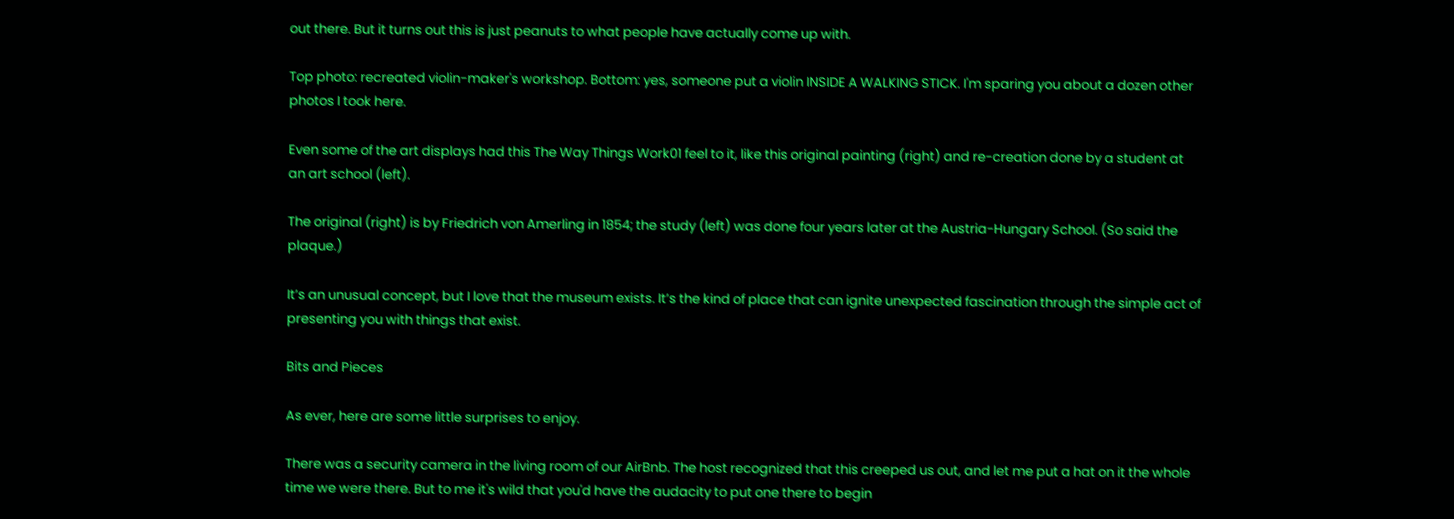out there. But it turns out this is just peanuts to what people have actually come up with.

Top photo: recreated violin-maker's workshop. Bottom: yes, someone put a violin INSIDE A WALKING STICK. I'm sparing you about a dozen other photos I took here.

Even some of the art displays had this The Way Things Work01 feel to it, like this original painting (right) and re-creation done by a student at an art school (left).

The original (right) is by Friedrich von Amerling in 1854; the study (left) was done four years later at the Austria-Hungary School. (So said the plaque.)

It’s an unusual concept, but I love that the museum exists. It’s the kind of place that can ignite unexpected fascination through the simple act of presenting you with things that exist.

Bits and Pieces

As ever, here are some little surprises to enjoy.

There was a security camera in the living room of our AirBnb. The host recognized that this creeped us out, and let me put a hat on it the whole time we were there. But to me it's wild that you'd have the audacity to put one there to begin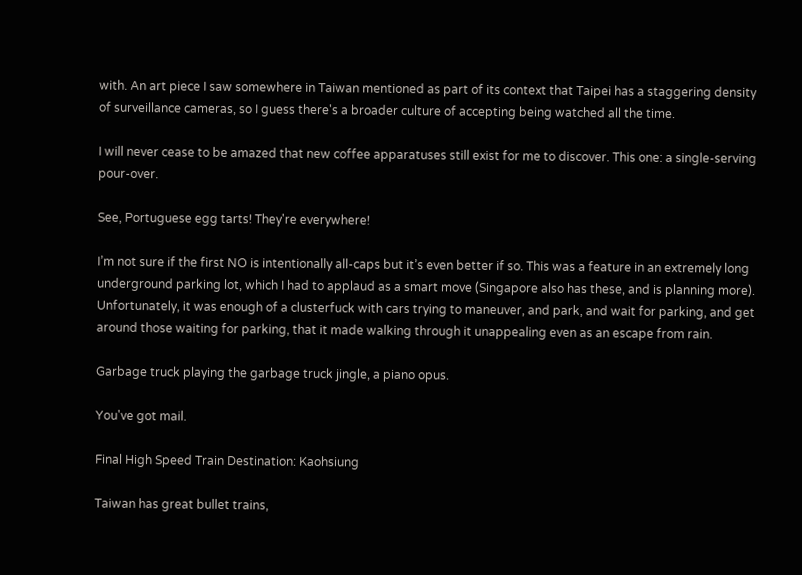with. An art piece I saw somewhere in Taiwan mentioned as part of its context that Taipei has a staggering density of surveillance cameras, so I guess there's a broader culture of accepting being watched all the time.

I will never cease to be amazed that new coffee apparatuses still exist for me to discover. This one: a single-serving pour-over.

See, Portuguese egg tarts! They're everywhere!

I’m not sure if the first NO is intentionally all-caps but it’s even better if so. This was a feature in an extremely long underground parking lot, which I had to applaud as a smart move (Singapore also has these, and is planning more). Unfortunately, it was enough of a clusterfuck with cars trying to maneuver, and park, and wait for parking, and get around those waiting for parking, that it made walking through it unappealing even as an escape from rain.

Garbage truck playing the garbage truck jingle, a piano opus.

You've got mail.

Final High Speed Train Destination: Kaohsiung

Taiwan has great bullet trains,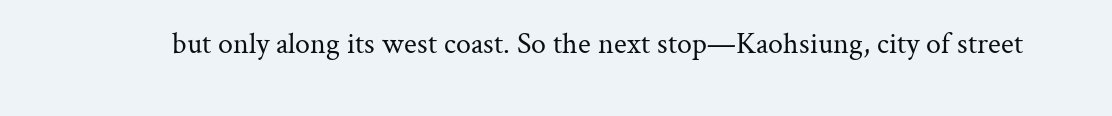but only along its west coast. So the next stop—Kaohsiung, city of street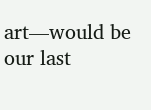art—would be our last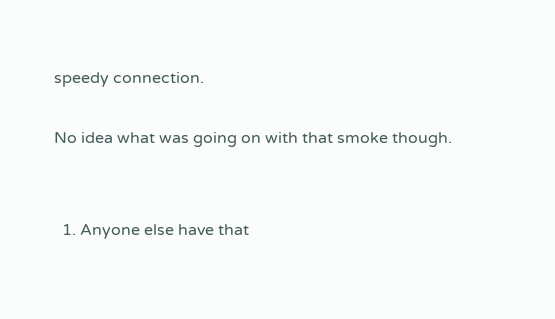speedy connection.

No idea what was going on with that smoke though.


  1. Anyone else have that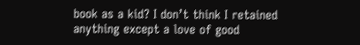book as a kid? I don’t think I retained anything except a love of good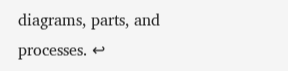diagrams, parts, and processes. ↩